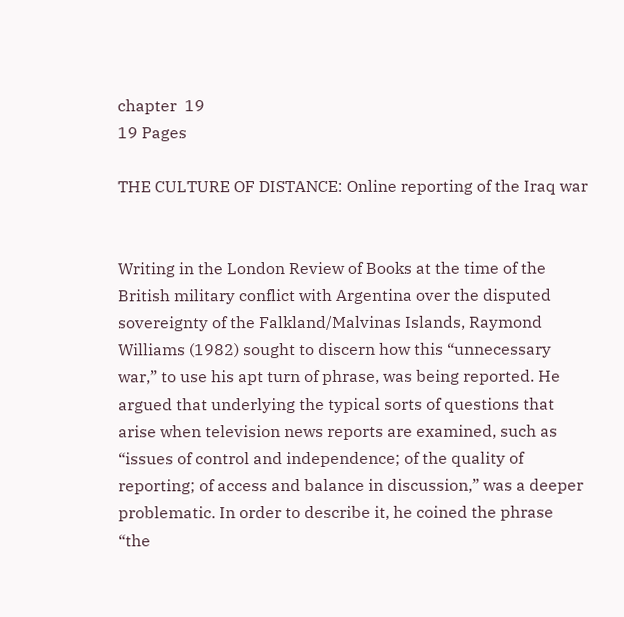chapter  19
19 Pages

THE CULTURE OF DISTANCE: Online reporting of the Iraq war


Writing in the London Review of Books at the time of the British military conflict with Argentina over the disputed sovereignty of the Falkland/Malvinas Islands, Raymond Williams (1982) sought to discern how this “unnecessary war,” to use his apt turn of phrase, was being reported. He argued that underlying the typical sorts of questions that arise when television news reports are examined, such as “issues of control and independence; of the quality of reporting; of access and balance in discussion,” was a deeper problematic. In order to describe it, he coined the phrase “the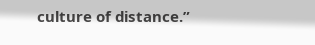culture of distance.”